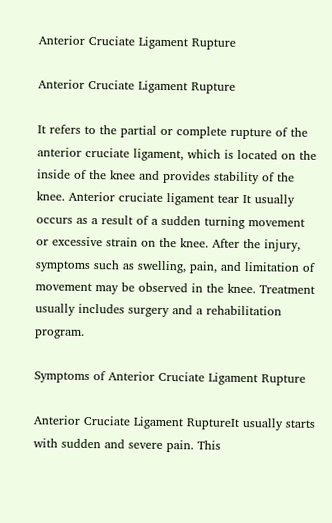Anterior Cruciate Ligament Rupture

Anterior Cruciate Ligament Rupture

It refers to the partial or complete rupture of the anterior cruciate ligament, which is located on the inside of the knee and provides stability of the knee. Anterior cruciate ligament tear It usually occurs as a result of a sudden turning movement or excessive strain on the knee. After the injury, symptoms such as swelling, pain, and limitation of movement may be observed in the knee. Treatment usually includes surgery and a rehabilitation program.

Symptoms of Anterior Cruciate Ligament Rupture

Anterior Cruciate Ligament RuptureIt usually starts with sudden and severe pain. This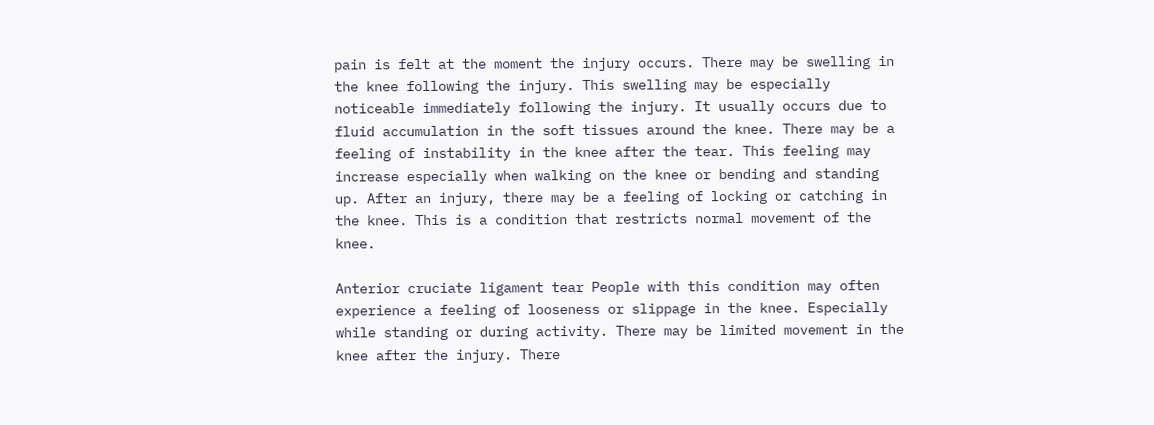pain is felt at the moment the injury occurs. There may be swelling in the knee following the injury. This swelling may be especially noticeable immediately following the injury. It usually occurs due to fluid accumulation in the soft tissues around the knee. There may be a feeling of instability in the knee after the tear. This feeling may increase especially when walking on the knee or bending and standing up. After an injury, there may be a feeling of locking or catching in the knee. This is a condition that restricts normal movement of the knee.

Anterior cruciate ligament tear People with this condition may often experience a feeling of looseness or slippage in the knee. Especially while standing or during activity. There may be limited movement in the knee after the injury. There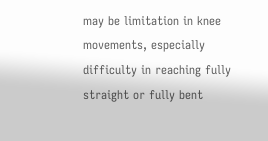may be limitation in knee movements, especially difficulty in reaching fully straight or fully bent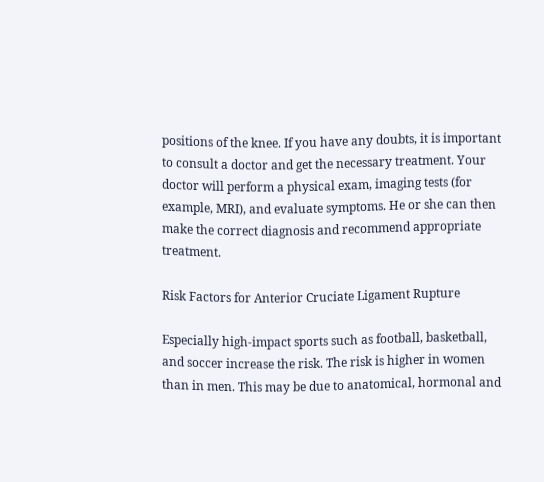positions of the knee. If you have any doubts, it is important to consult a doctor and get the necessary treatment. Your doctor will perform a physical exam, imaging tests (for example, MRI), and evaluate symptoms. He or she can then make the correct diagnosis and recommend appropriate treatment.

Risk Factors for Anterior Cruciate Ligament Rupture

Especially high-impact sports such as football, basketball, and soccer increase the risk. The risk is higher in women than in men. This may be due to anatomical, hormonal and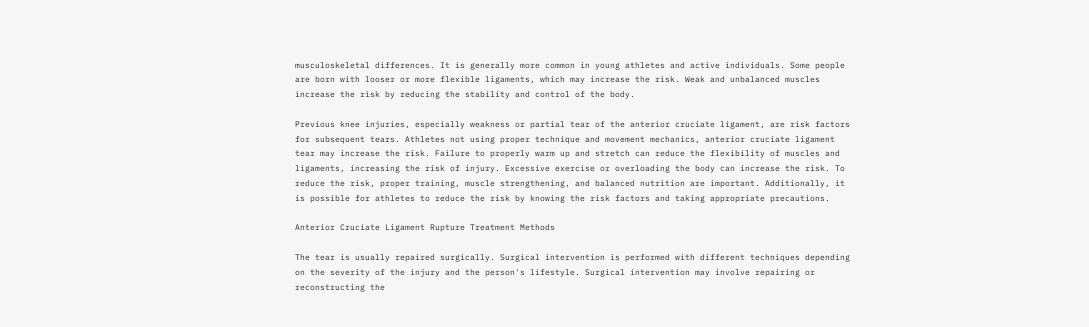musculoskeletal differences. It is generally more common in young athletes and active individuals. Some people are born with looser or more flexible ligaments, which may increase the risk. Weak and unbalanced muscles increase the risk by reducing the stability and control of the body.

Previous knee injuries, especially weakness or partial tear of the anterior cruciate ligament, are risk factors for subsequent tears. Athletes not using proper technique and movement mechanics, anterior cruciate ligament tear may increase the risk. Failure to properly warm up and stretch can reduce the flexibility of muscles and ligaments, increasing the risk of injury. Excessive exercise or overloading the body can increase the risk. To reduce the risk, proper training, muscle strengthening, and balanced nutrition are important. Additionally, it is possible for athletes to reduce the risk by knowing the risk factors and taking appropriate precautions.

Anterior Cruciate Ligament Rupture Treatment Methods

The tear is usually repaired surgically. Surgical intervention is performed with different techniques depending on the severity of the injury and the person's lifestyle. Surgical intervention may involve repairing or reconstructing the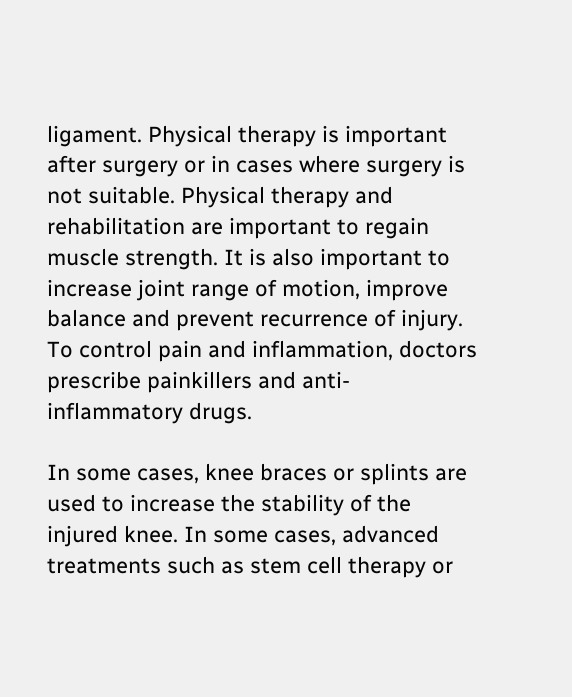ligament. Physical therapy is important after surgery or in cases where surgery is not suitable. Physical therapy and rehabilitation are important to regain muscle strength. It is also important to increase joint range of motion, improve balance and prevent recurrence of injury. To control pain and inflammation, doctors prescribe painkillers and anti-inflammatory drugs.

In some cases, knee braces or splints are used to increase the stability of the injured knee. In some cases, advanced treatments such as stem cell therapy or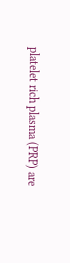platelet rich plasma (PRP) are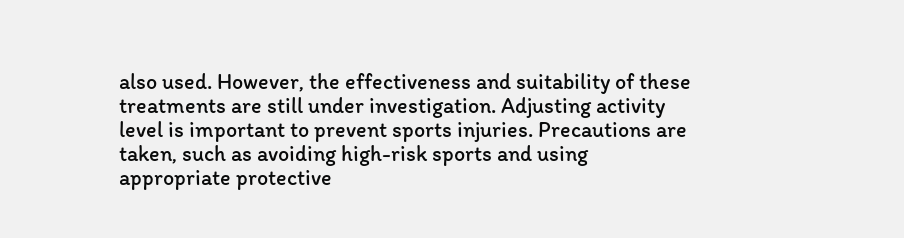also used. However, the effectiveness and suitability of these treatments are still under investigation. Adjusting activity level is important to prevent sports injuries. Precautions are taken, such as avoiding high-risk sports and using appropriate protective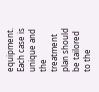equipment. Each case is unique and the treatment plan should be tailored to the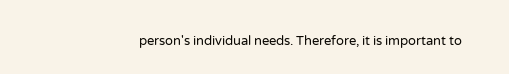person's individual needs. Therefore, it is important to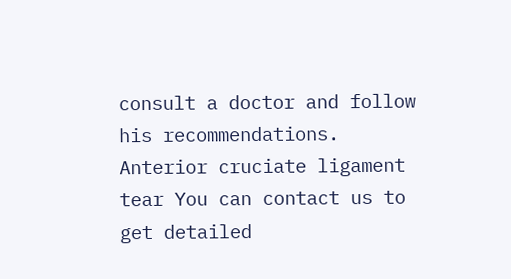consult a doctor and follow his recommendations. Anterior cruciate ligament tear You can contact us to get detailed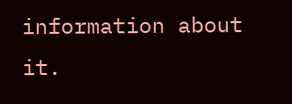information about it.